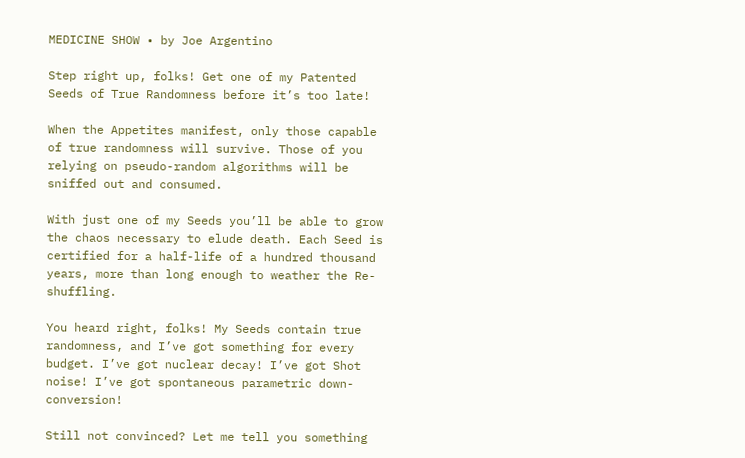MEDICINE SHOW • by Joe Argentino

Step right up, folks! Get one of my Patented Seeds of True Randomness before it’s too late!

When the Appetites manifest, only those capable of true randomness will survive. Those of you relying on pseudo-random algorithms will be sniffed out and consumed.

With just one of my Seeds you’ll be able to grow the chaos necessary to elude death. Each Seed is certified for a half-life of a hundred thousand years, more than long enough to weather the Re-shuffling.

You heard right, folks! My Seeds contain true randomness, and I’ve got something for every budget. I’ve got nuclear decay! I’ve got Shot noise! I’ve got spontaneous parametric down-conversion!

Still not convinced? Let me tell you something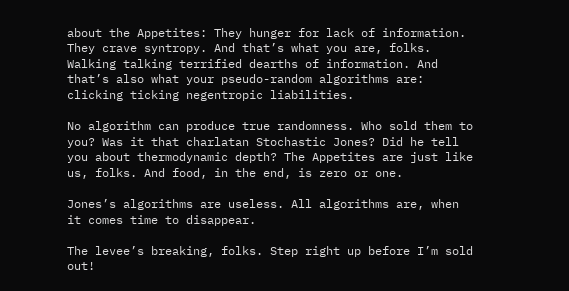about the Appetites: They hunger for lack of information. They crave syntropy. And that’s what you are, folks. Walking talking terrified dearths of information. And that’s also what your pseudo-random algorithms are: clicking ticking negentropic liabilities.

No algorithm can produce true randomness. Who sold them to you? Was it that charlatan Stochastic Jones? Did he tell you about thermodynamic depth? The Appetites are just like us, folks. And food, in the end, is zero or one.

Jones’s algorithms are useless. All algorithms are, when it comes time to disappear.

The levee’s breaking, folks. Step right up before I’m sold out!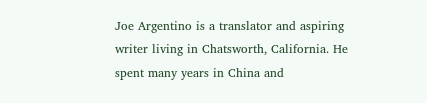Joe Argentino is a translator and aspiring writer living in Chatsworth, California. He spent many years in China and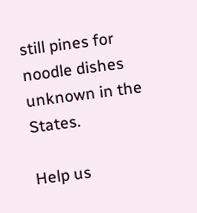still pines for noodle dishes unknown in the States.

Help us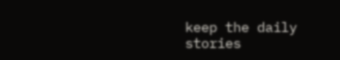keep the daily stories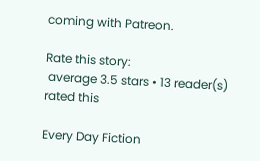coming with Patreon.

Rate this story:
 average 3.5 stars • 13 reader(s) rated this

Every Day Fiction